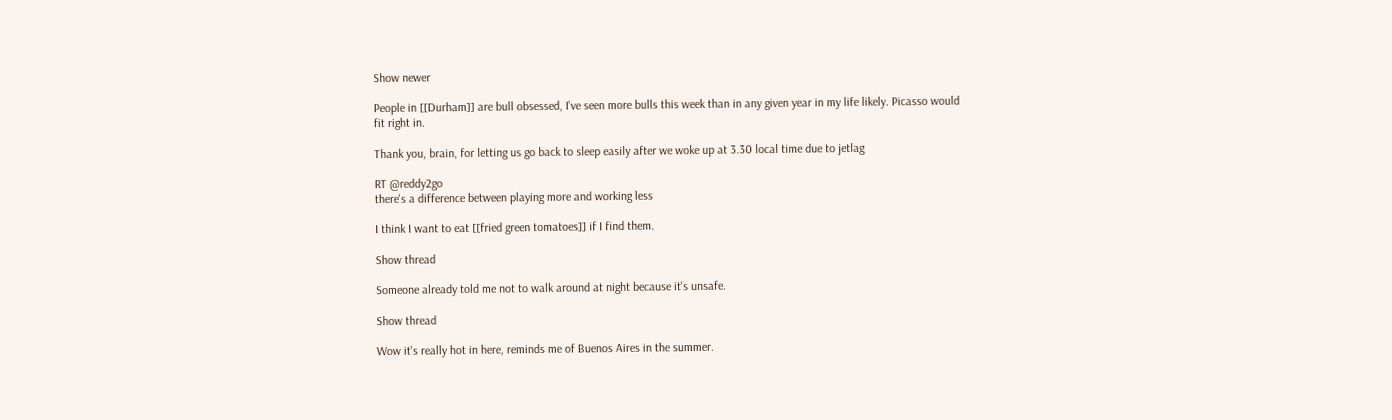Show newer

People in [[Durham]] are bull obsessed, I've seen more bulls this week than in any given year in my life likely. Picasso would fit right in.

Thank you, brain, for letting us go back to sleep easily after we woke up at 3.30 local time due to jetlag

RT @reddy2go
there's a difference between playing more and working less

I think I want to eat [[fried green tomatoes]] if I find them.

Show thread

Someone already told me not to walk around at night because it's unsafe.

Show thread

Wow it's really hot in here, reminds me of Buenos Aires in the summer.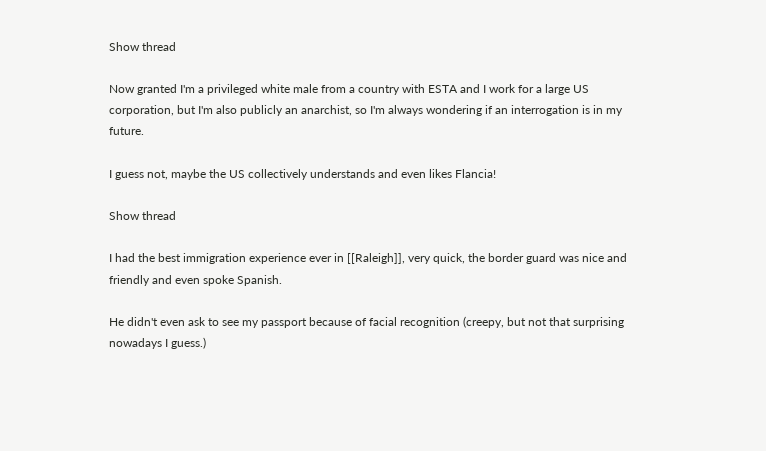Show thread

Now granted I'm a privileged white male from a country with ESTA and I work for a large US corporation, but I'm also publicly an anarchist, so I'm always wondering if an interrogation is in my future.

I guess not, maybe the US collectively understands and even likes Flancia!

Show thread

I had the best immigration experience ever in [[Raleigh]], very quick, the border guard was nice and friendly and even spoke Spanish.

He didn't even ask to see my passport because of facial recognition (creepy, but not that surprising nowadays I guess.)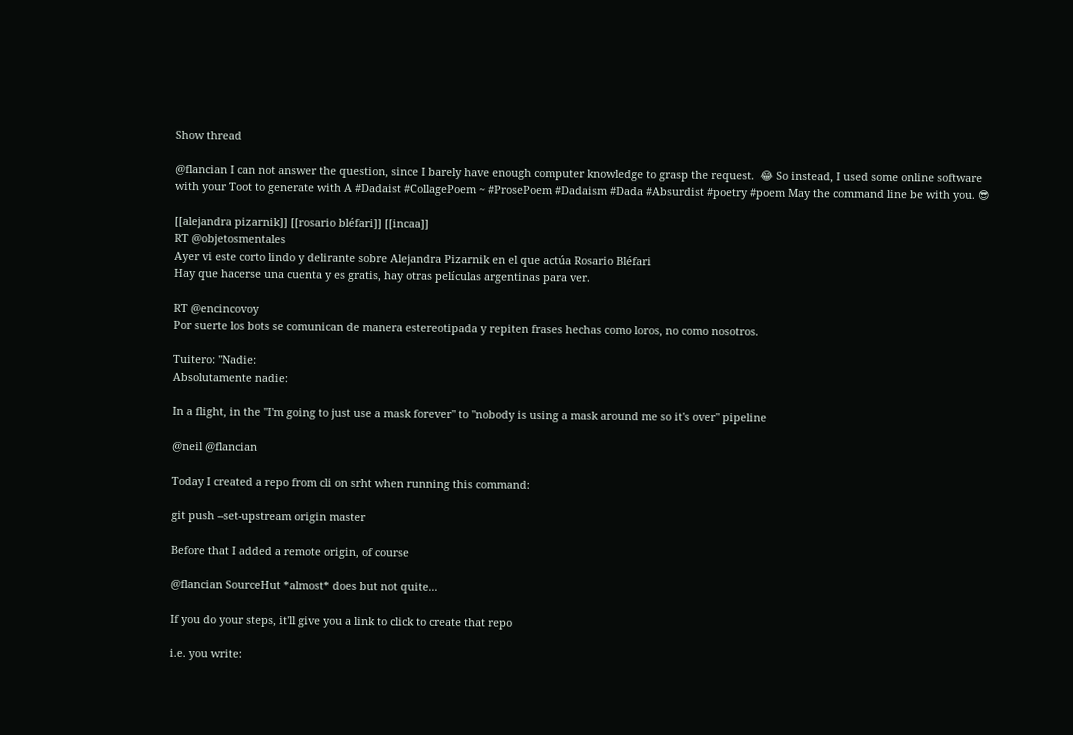Show thread

@flancian I can not answer the question, since I barely have enough computer knowledge to grasp the request.  😂 So instead, I used some online software with your Toot to generate with A #Dadaist #CollagePoem ~ #ProsePoem #Dadaism #Dada #Absurdist #poetry #poem May the command line be with you. 😎

[[alejandra pizarnik]] [[rosario bléfari]] [[incaa]]
RT @objetosmentales
Ayer vi este corto lindo y delirante sobre Alejandra Pizarnik en el que actúa Rosario Bléfari
Hay que hacerse una cuenta y es gratis, hay otras películas argentinas para ver.

RT @encincovoy
Por suerte los bots se comunican de manera estereotipada y repiten frases hechas como loros, no como nosotros.

Tuitero: "Nadie:
Absolutamente nadie:

In a flight, in the "I'm going to just use a mask forever" to "nobody is using a mask around me so it's over" pipeline

@neil @flancian

Today I created a repo from cli on srht when running this command:

git push --set-upstream origin master

Before that I added a remote origin, of course

@flancian SourceHut *almost* does but not quite...

If you do your steps, it'll give you a link to click to create that repo

i.e. you write: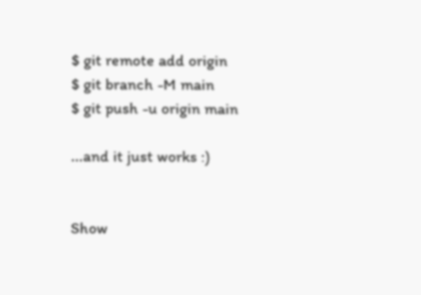$ git remote add origin
$ git branch -M main
$ git push -u origin main

...and it just works :)


Show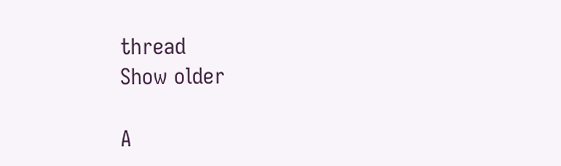thread
Show older

A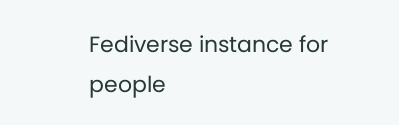Fediverse instance for people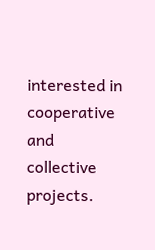interested in cooperative and collective projects.